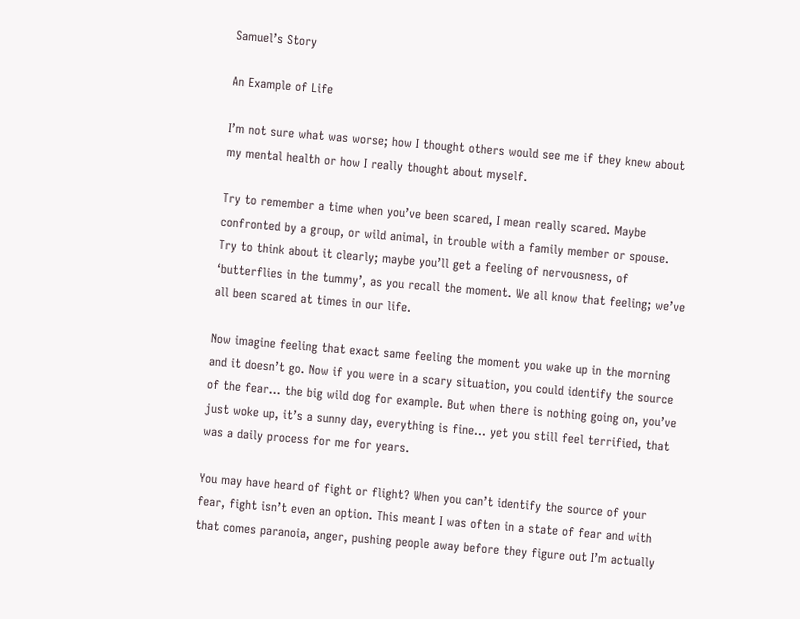Samuel’s Story

An Example of Life

I’m not sure what was worse; how I thought others would see me if they knew about my mental health or how I really thought about myself.

Try to remember a time when you’ve been scared, I mean really scared. Maybe confronted by a group, or wild animal, in trouble with a family member or spouse. Try to think about it clearly; maybe you’ll get a feeling of nervousness, of ‘butterflies in the tummy’, as you recall the moment. We all know that feeling; we’ve all been scared at times in our life.

Now imagine feeling that exact same feeling the moment you wake up in the morning and it doesn’t go. Now if you were in a scary situation, you could identify the source of the fear… the big wild dog for example. But when there is nothing going on, you’ve just woke up, it’s a sunny day, everything is fine… yet you still feel terrified, that was a daily process for me for years.

You may have heard of fight or flight? When you can’t identify the source of your fear, fight isn’t even an option. This meant I was often in a state of fear and with that comes paranoia, anger, pushing people away before they figure out I’m actually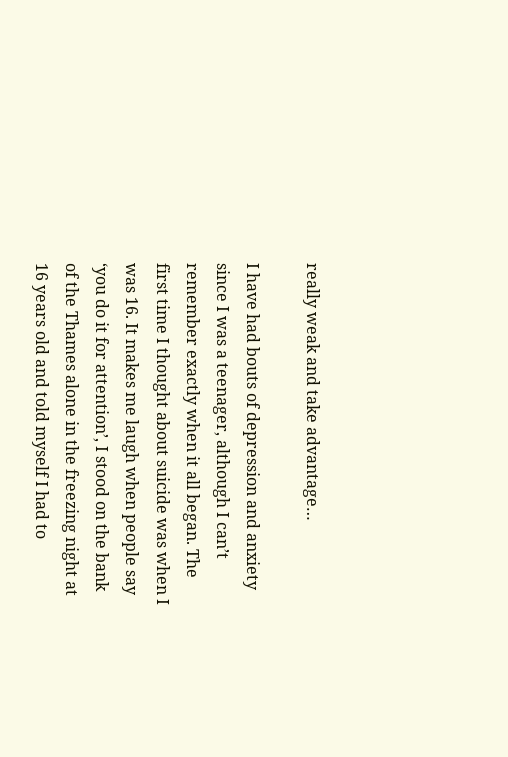really weak and take advantage…

I have had bouts of depression and anxiety since I was a teenager, although I can’t remember exactly when it all began. The first time I thought about suicide was when I was 16. It makes me laugh when people say ‘you do it for attention’, I stood on the bank of the Thames alone in the freezing night at 16 years old and told myself I had to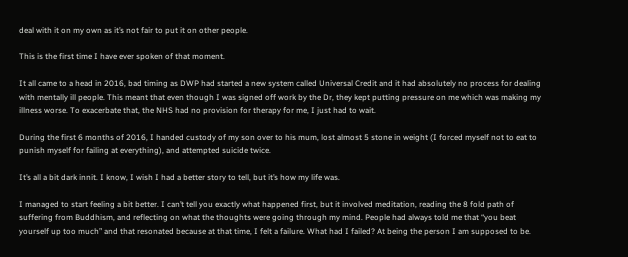deal with it on my own as it’s not fair to put it on other people.

This is the first time I have ever spoken of that moment.

It all came to a head in 2016, bad timing as DWP had started a new system called Universal Credit and it had absolutely no process for dealing with mentally ill people. This meant that even though I was signed off work by the Dr, they kept putting pressure on me which was making my illness worse. To exacerbate that, the NHS had no provision for therapy for me, I just had to wait.

During the first 6 months of 2016, I handed custody of my son over to his mum, lost almost 5 stone in weight (I forced myself not to eat to punish myself for failing at everything), and attempted suicide twice.

It’s all a bit dark innit. I know, I wish I had a better story to tell, but it’s how my life was.

I managed to start feeling a bit better. I can’t tell you exactly what happened first, but it involved meditation, reading the 8 fold path of suffering from Buddhism, and reflecting on what the thoughts were going through my mind. People had always told me that “you beat yourself up too much” and that resonated because at that time, I felt a failure. What had I failed? At being the person I am supposed to be.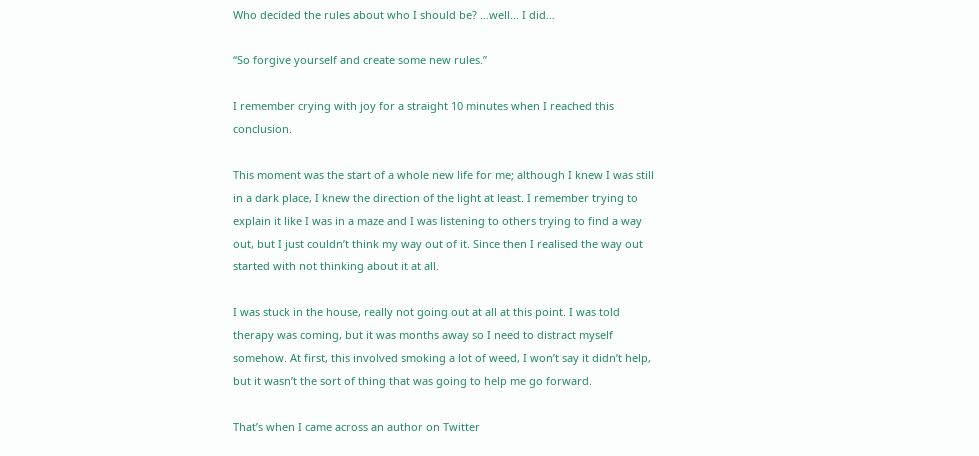Who decided the rules about who I should be? …well… I did…

“So forgive yourself and create some new rules.”

I remember crying with joy for a straight 10 minutes when I reached this conclusion.

This moment was the start of a whole new life for me; although I knew I was still in a dark place, I knew the direction of the light at least. I remember trying to explain it like I was in a maze and I was listening to others trying to find a way out, but I just couldn’t think my way out of it. Since then I realised the way out started with not thinking about it at all.

I was stuck in the house, really not going out at all at this point. I was told therapy was coming, but it was months away so I need to distract myself somehow. At first, this involved smoking a lot of weed, I won’t say it didn’t help, but it wasn’t the sort of thing that was going to help me go forward.

That’s when I came across an author on Twitter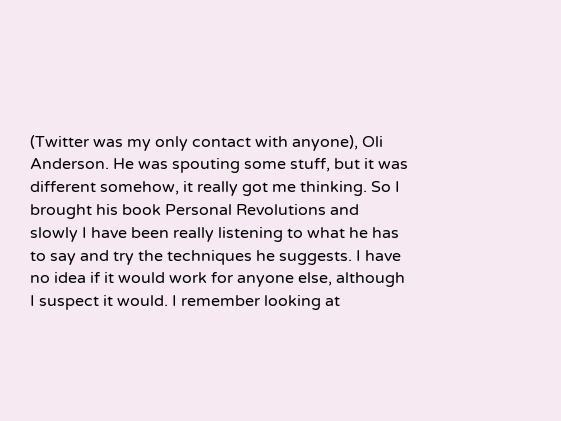(Twitter was my only contact with anyone), Oli Anderson. He was spouting some stuff, but it was different somehow, it really got me thinking. So I brought his book Personal Revolutions and slowly I have been really listening to what he has to say and try the techniques he suggests. I have no idea if it would work for anyone else, although I suspect it would. I remember looking at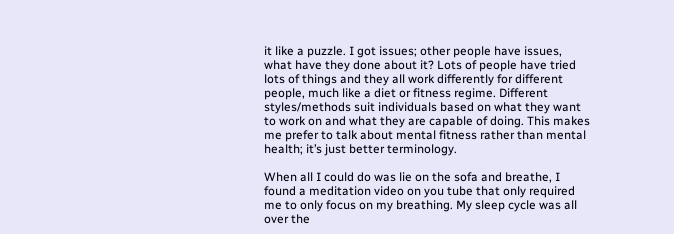it like a puzzle. I got issues; other people have issues, what have they done about it? Lots of people have tried lots of things and they all work differently for different people, much like a diet or fitness regime. Different styles/methods suit individuals based on what they want to work on and what they are capable of doing. This makes me prefer to talk about mental fitness rather than mental health; it’s just better terminology.

When all I could do was lie on the sofa and breathe, I found a meditation video on you tube that only required me to only focus on my breathing. My sleep cycle was all over the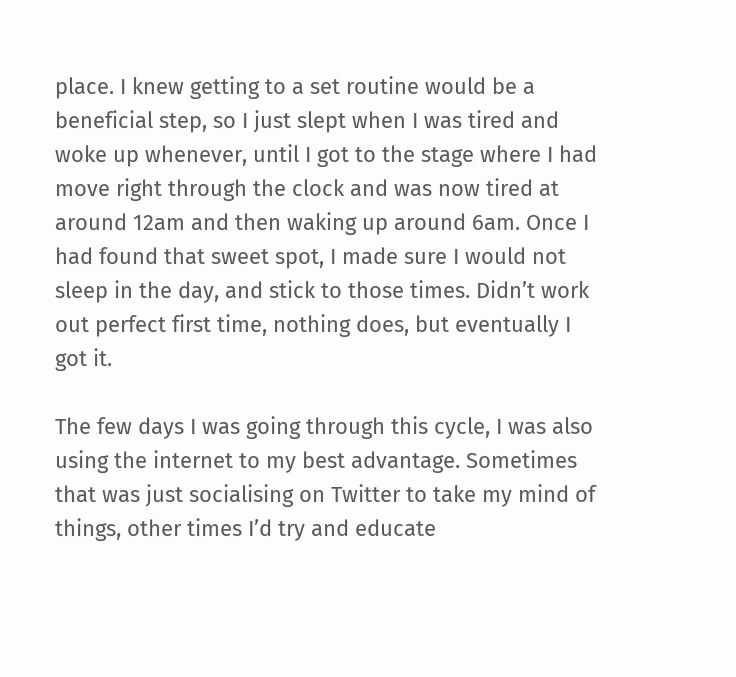place. I knew getting to a set routine would be a beneficial step, so I just slept when I was tired and woke up whenever, until I got to the stage where I had move right through the clock and was now tired at around 12am and then waking up around 6am. Once I had found that sweet spot, I made sure I would not sleep in the day, and stick to those times. Didn’t work out perfect first time, nothing does, but eventually I got it.

The few days I was going through this cycle, I was also using the internet to my best advantage. Sometimes that was just socialising on Twitter to take my mind of things, other times I’d try and educate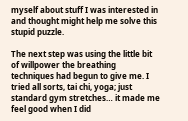myself about stuff I was interested in and thought might help me solve this stupid puzzle.

The next step was using the little bit of willpower the breathing techniques had begun to give me. I tried all sorts, tai chi, yoga; just standard gym stretches… it made me feel good when I did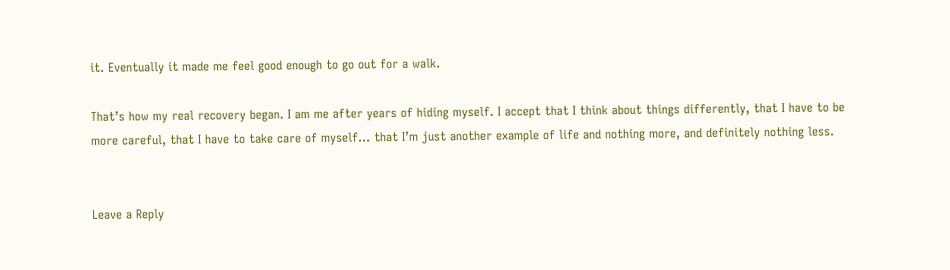it. Eventually it made me feel good enough to go out for a walk.

That’s how my real recovery began. I am me after years of hiding myself. I accept that I think about things differently, that I have to be more careful, that I have to take care of myself… that I’m just another example of life and nothing more, and definitely nothing less.


Leave a Reply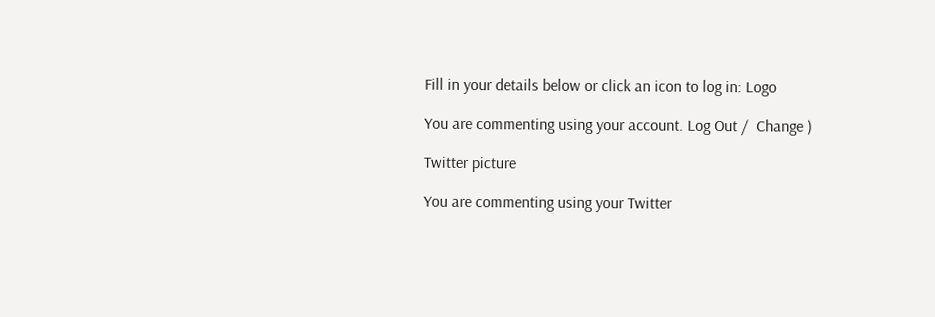Fill in your details below or click an icon to log in: Logo

You are commenting using your account. Log Out /  Change )

Twitter picture

You are commenting using your Twitter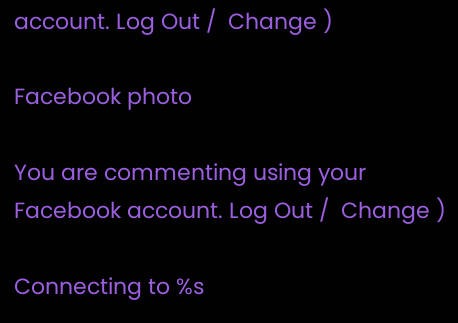account. Log Out /  Change )

Facebook photo

You are commenting using your Facebook account. Log Out /  Change )

Connecting to %s